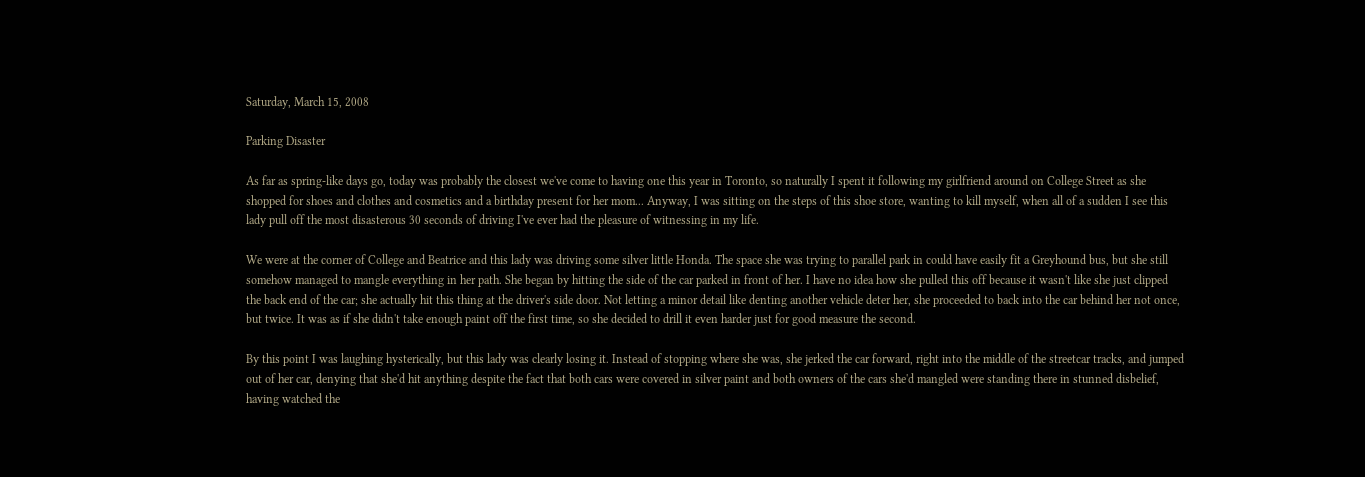Saturday, March 15, 2008

Parking Disaster

As far as spring-like days go, today was probably the closest we've come to having one this year in Toronto, so naturally I spent it following my girlfriend around on College Street as she shopped for shoes and clothes and cosmetics and a birthday present for her mom... Anyway, I was sitting on the steps of this shoe store, wanting to kill myself, when all of a sudden I see this lady pull off the most disasterous 30 seconds of driving I've ever had the pleasure of witnessing in my life.

We were at the corner of College and Beatrice and this lady was driving some silver little Honda. The space she was trying to parallel park in could have easily fit a Greyhound bus, but she still somehow managed to mangle everything in her path. She began by hitting the side of the car parked in front of her. I have no idea how she pulled this off because it wasn't like she just clipped the back end of the car; she actually hit this thing at the driver's side door. Not letting a minor detail like denting another vehicle deter her, she proceeded to back into the car behind her not once, but twice. It was as if she didn't take enough paint off the first time, so she decided to drill it even harder just for good measure the second.

By this point I was laughing hysterically, but this lady was clearly losing it. Instead of stopping where she was, she jerked the car forward, right into the middle of the streetcar tracks, and jumped out of her car, denying that she'd hit anything despite the fact that both cars were covered in silver paint and both owners of the cars she'd mangled were standing there in stunned disbelief, having watched the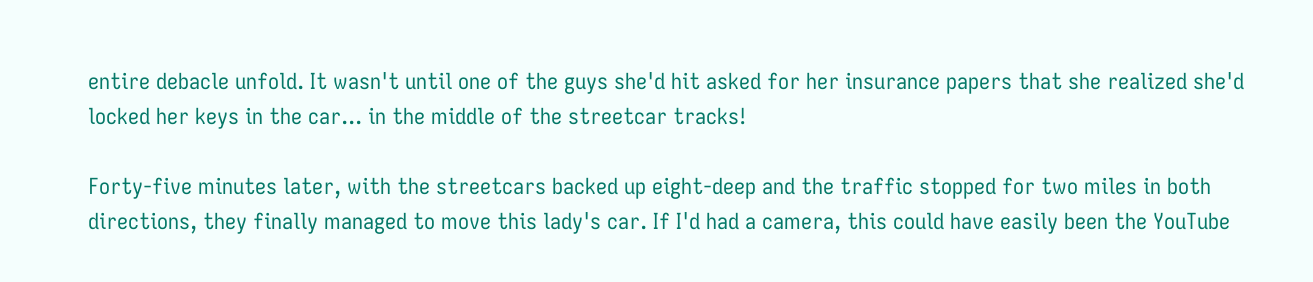entire debacle unfold. It wasn't until one of the guys she'd hit asked for her insurance papers that she realized she'd locked her keys in the car... in the middle of the streetcar tracks!

Forty-five minutes later, with the streetcars backed up eight-deep and the traffic stopped for two miles in both directions, they finally managed to move this lady's car. If I'd had a camera, this could have easily been the YouTube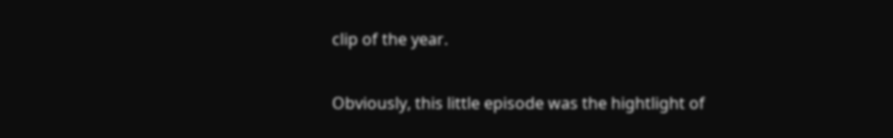clip of the year.

Obviously, this little episode was the hightlight of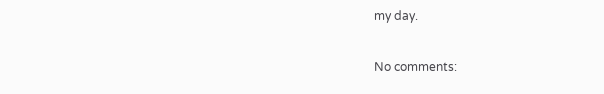my day.

No comments: